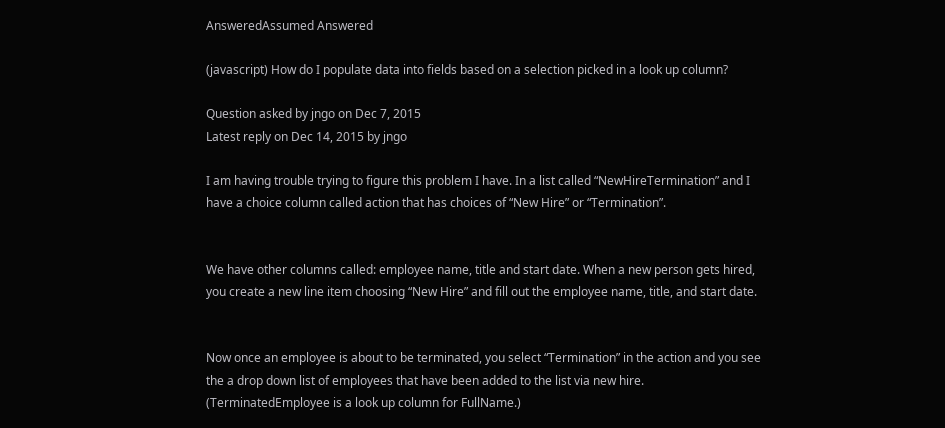AnsweredAssumed Answered

(javascript) How do I populate data into fields based on a selection picked in a look up column?

Question asked by jngo on Dec 7, 2015
Latest reply on Dec 14, 2015 by jngo

I am having trouble trying to figure this problem I have. In a list called “NewHireTermination” and I have a choice column called action that has choices of “New Hire” or “Termination”.


We have other columns called: employee name, title and start date. When a new person gets hired, you create a new line item choosing “New Hire” and fill out the employee name, title, and start date.


Now once an employee is about to be terminated, you select “Termination” in the action and you see the a drop down list of employees that have been added to the list via new hire. (TerminatedEmployee is a look up column for FullName.)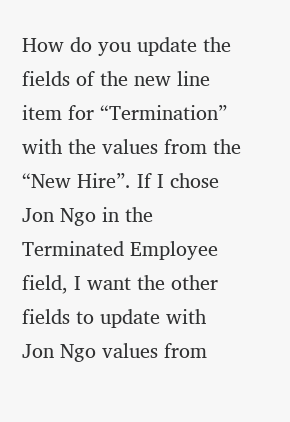How do you update the fields of the new line item for “Termination” with the values from the “New Hire”. If I chose Jon Ngo in the Terminated Employee field, I want the other fields to update with Jon Ngo values from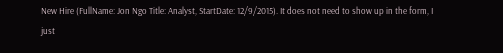New Hire (FullName: Jon Ngo Title: Analyst, StartDate: 12/9/2015). It does not need to show up in the form, I just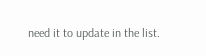need it to update in the list.